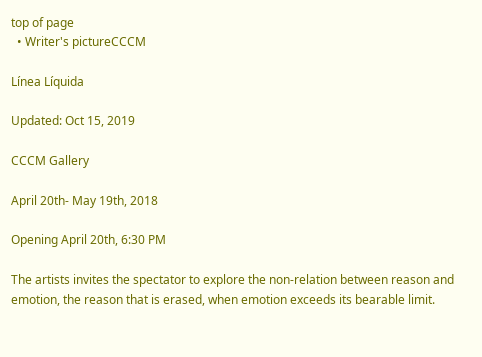top of page
  • Writer's pictureCCCM

Línea Líquida

Updated: Oct 15, 2019

CCCM Gallery

April 20th- May 19th, 2018

Opening April 20th, 6:30 PM

The artists invites the spectator to explore the non-relation between reason and emotion, the reason that is erased, when emotion exceeds its bearable limit.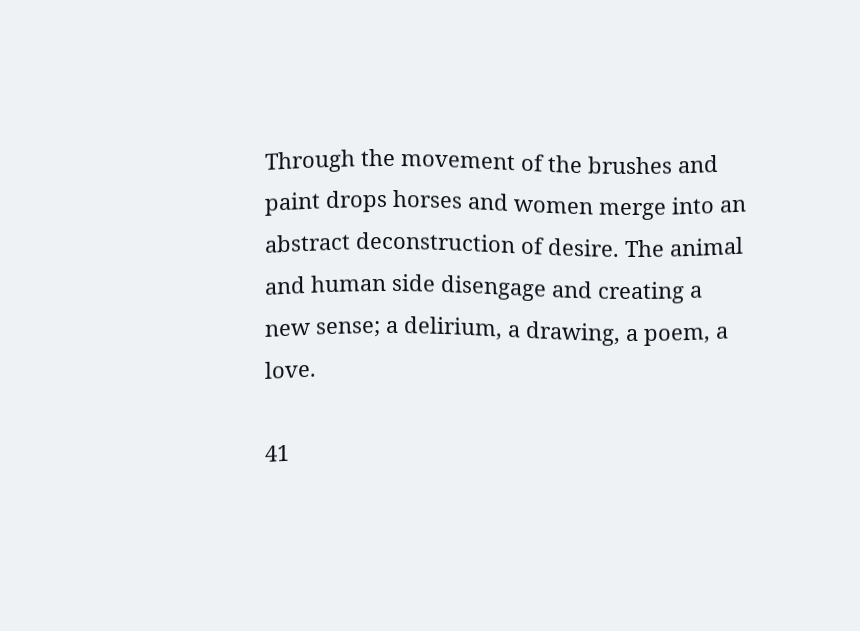Through the movement of the brushes and paint drops horses and women merge into an abstract deconstruction of desire. The animal and human side disengage and creating a new sense; a delirium, a drawing, a poem, a love.

41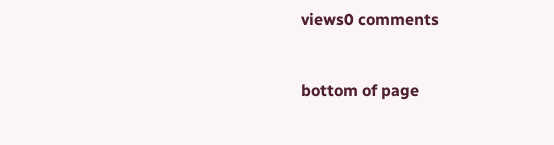views0 comments


bottom of page